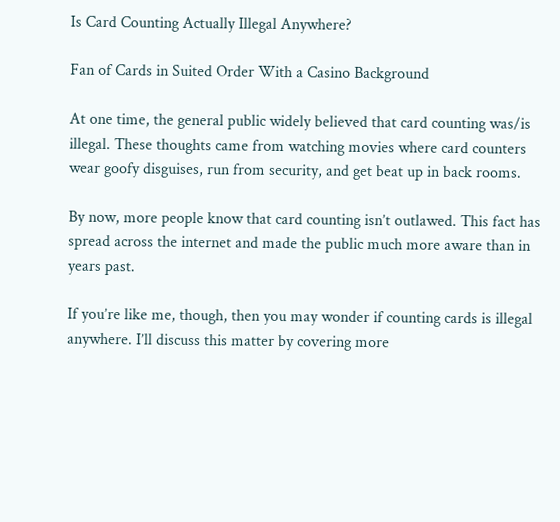Is Card Counting Actually Illegal Anywhere?

Fan of Cards in Suited Order With a Casino Background

At one time, the general public widely believed that card counting was/is illegal. These thoughts came from watching movies where card counters wear goofy disguises, run from security, and get beat up in back rooms.

By now, more people know that card counting isn’t outlawed. This fact has spread across the internet and made the public much more aware than in years past.

If you’re like me, though, then you may wonder if counting cards is illegal anywhere. I’ll discuss this matter by covering more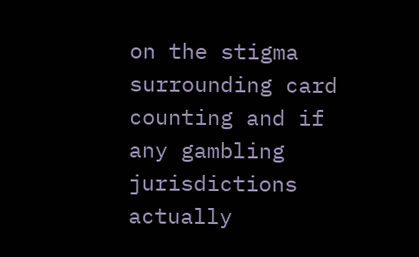on the stigma surrounding card counting and if any gambling jurisdictions actually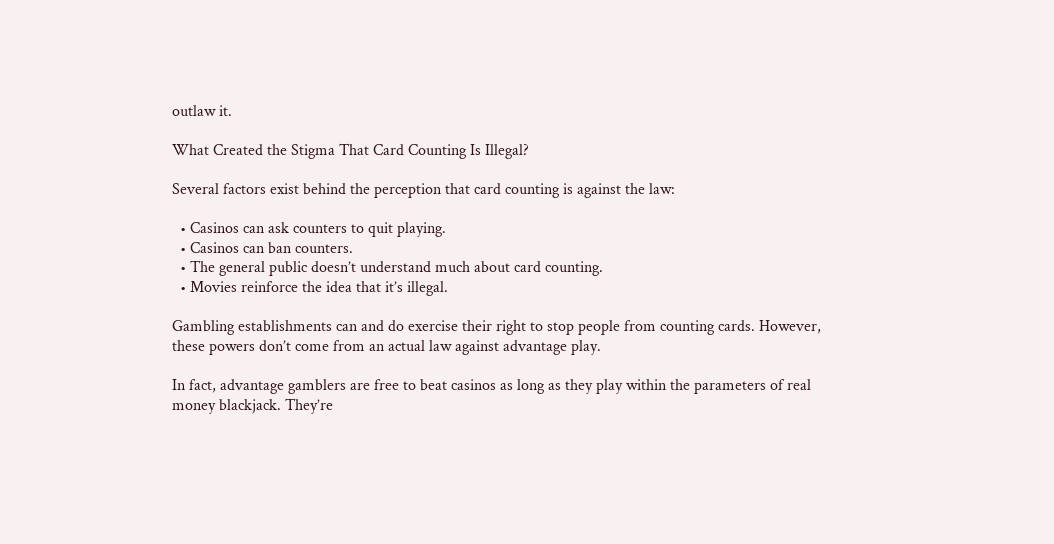outlaw it.

What Created the Stigma That Card Counting Is Illegal?

Several factors exist behind the perception that card counting is against the law:

  • Casinos can ask counters to quit playing.
  • Casinos can ban counters.
  • The general public doesn’t understand much about card counting.
  • Movies reinforce the idea that it’s illegal.

Gambling establishments can and do exercise their right to stop people from counting cards. However, these powers don’t come from an actual law against advantage play.

In fact, advantage gamblers are free to beat casinos as long as they play within the parameters of real money blackjack. They’re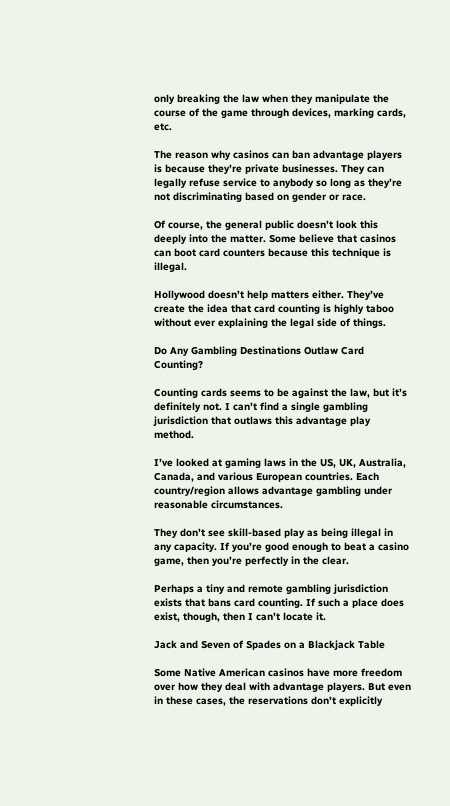only breaking the law when they manipulate the course of the game through devices, marking cards, etc.

The reason why casinos can ban advantage players is because they’re private businesses. They can legally refuse service to anybody so long as they’re not discriminating based on gender or race.

Of course, the general public doesn’t look this deeply into the matter. Some believe that casinos can boot card counters because this technique is illegal.

Hollywood doesn’t help matters either. They’ve create the idea that card counting is highly taboo without ever explaining the legal side of things.

Do Any Gambling Destinations Outlaw Card Counting?

Counting cards seems to be against the law, but it’s definitely not. I can’t find a single gambling jurisdiction that outlaws this advantage play method.

I’ve looked at gaming laws in the US, UK, Australia, Canada, and various European countries. Each country/region allows advantage gambling under reasonable circumstances.

They don’t see skill-based play as being illegal in any capacity. If you’re good enough to beat a casino game, then you’re perfectly in the clear.

Perhaps a tiny and remote gambling jurisdiction exists that bans card counting. If such a place does exist, though, then I can’t locate it.

Jack and Seven of Spades on a Blackjack Table

Some Native American casinos have more freedom over how they deal with advantage players. But even in these cases, the reservations don’t explicitly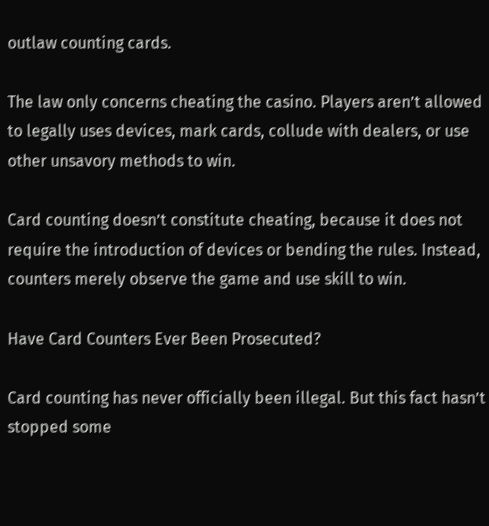outlaw counting cards.

The law only concerns cheating the casino. Players aren’t allowed to legally uses devices, mark cards, collude with dealers, or use other unsavory methods to win.

Card counting doesn’t constitute cheating, because it does not require the introduction of devices or bending the rules. Instead, counters merely observe the game and use skill to win.

Have Card Counters Ever Been Prosecuted?

Card counting has never officially been illegal. But this fact hasn’t stopped some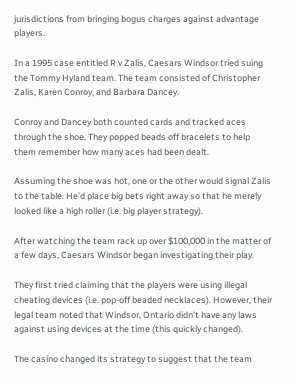jurisdictions from bringing bogus charges against advantage players.

In a 1995 case entitled R v Zalis, Caesars Windsor tried suing the Tommy Hyland team. The team consisted of Christopher Zalis, Karen Conroy, and Barbara Dancey.

Conroy and Dancey both counted cards and tracked aces through the shoe. They popped beads off bracelets to help them remember how many aces had been dealt.

Assuming the shoe was hot, one or the other would signal Zalis to the table. He’d place big bets right away so that he merely looked like a high roller (i.e. big player strategy).

After watching the team rack up over $100,000 in the matter of a few days, Caesars Windsor began investigating their play.

They first tried claiming that the players were using illegal cheating devices (i.e. pop-off beaded necklaces). However, their legal team noted that Windsor, Ontario didn’t have any laws against using devices at the time (this quickly changed).

The casino changed its strategy to suggest that the team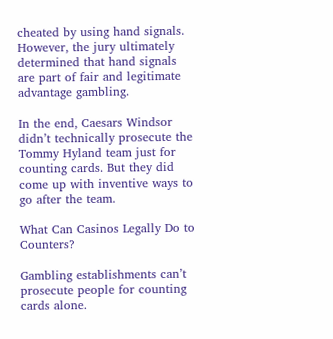cheated by using hand signals. However, the jury ultimately determined that hand signals are part of fair and legitimate advantage gambling.

In the end, Caesars Windsor didn’t technically prosecute the Tommy Hyland team just for counting cards. But they did come up with inventive ways to go after the team.

What Can Casinos Legally Do to Counters?

Gambling establishments can’t prosecute people for counting cards alone.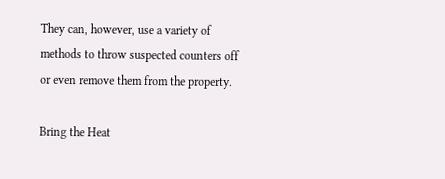They can, however, use a variety of methods to throw suspected counters off or even remove them from the property.

Bring the Heat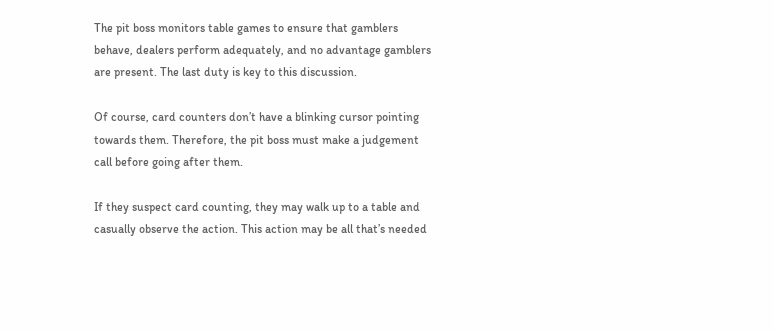The pit boss monitors table games to ensure that gamblers behave, dealers perform adequately, and no advantage gamblers are present. The last duty is key to this discussion.

Of course, card counters don’t have a blinking cursor pointing towards them. Therefore, the pit boss must make a judgement call before going after them.

If they suspect card counting, they may walk up to a table and casually observe the action. This action may be all that’s needed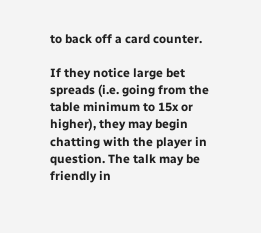to back off a card counter.

If they notice large bet spreads (i.e. going from the table minimum to 15x or higher), they may begin chatting with the player in question. The talk may be friendly in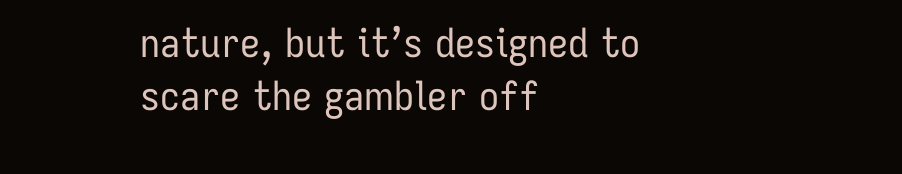nature, but it’s designed to scare the gambler off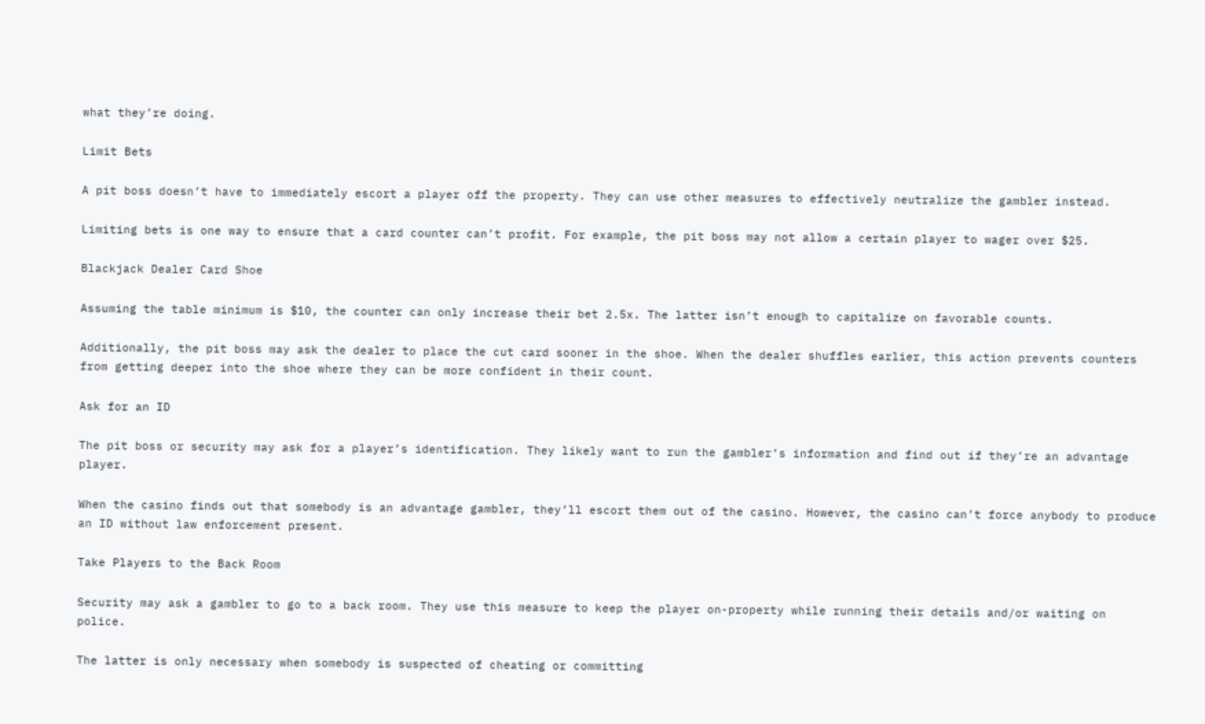what they’re doing.

Limit Bets

A pit boss doesn’t have to immediately escort a player off the property. They can use other measures to effectively neutralize the gambler instead.

Limiting bets is one way to ensure that a card counter can’t profit. For example, the pit boss may not allow a certain player to wager over $25.

Blackjack Dealer Card Shoe

Assuming the table minimum is $10, the counter can only increase their bet 2.5x. The latter isn’t enough to capitalize on favorable counts.

Additionally, the pit boss may ask the dealer to place the cut card sooner in the shoe. When the dealer shuffles earlier, this action prevents counters from getting deeper into the shoe where they can be more confident in their count.

Ask for an ID

The pit boss or security may ask for a player’s identification. They likely want to run the gambler’s information and find out if they’re an advantage player.

When the casino finds out that somebody is an advantage gambler, they’ll escort them out of the casino. However, the casino can’t force anybody to produce an ID without law enforcement present.

Take Players to the Back Room

Security may ask a gambler to go to a back room. They use this measure to keep the player on-property while running their details and/or waiting on police.

The latter is only necessary when somebody is suspected of cheating or committing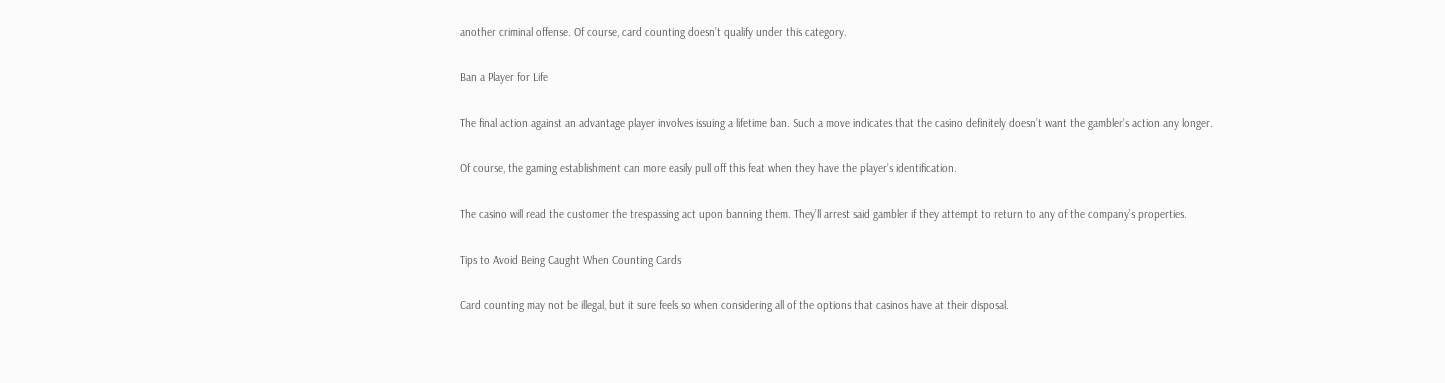another criminal offense. Of course, card counting doesn’t qualify under this category.

Ban a Player for Life

The final action against an advantage player involves issuing a lifetime ban. Such a move indicates that the casino definitely doesn’t want the gambler’s action any longer.

Of course, the gaming establishment can more easily pull off this feat when they have the player’s identification.

The casino will read the customer the trespassing act upon banning them. They’ll arrest said gambler if they attempt to return to any of the company’s properties.

Tips to Avoid Being Caught When Counting Cards

Card counting may not be illegal, but it sure feels so when considering all of the options that casinos have at their disposal.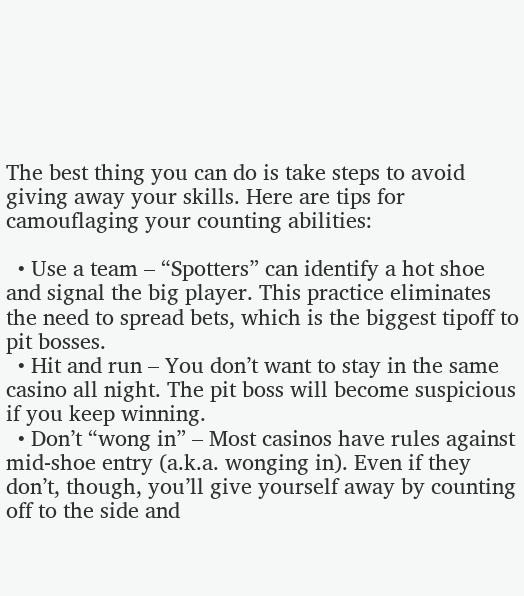The best thing you can do is take steps to avoid giving away your skills. Here are tips for camouflaging your counting abilities:

  • Use a team – “Spotters” can identify a hot shoe and signal the big player. This practice eliminates the need to spread bets, which is the biggest tipoff to pit bosses.
  • Hit and run – You don’t want to stay in the same casino all night. The pit boss will become suspicious if you keep winning.
  • Don’t “wong in” – Most casinos have rules against mid-shoe entry (a.k.a. wonging in). Even if they don’t, though, you’ll give yourself away by counting off to the side and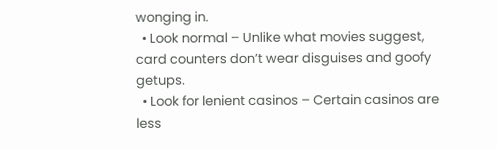wonging in.
  • Look normal – Unlike what movies suggest, card counters don’t wear disguises and goofy getups.
  • Look for lenient casinos – Certain casinos are less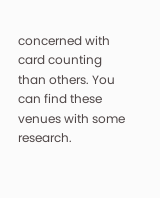concerned with card counting than others. You can find these venues with some research.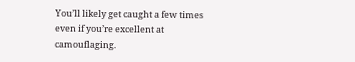You’ll likely get caught a few times even if you’re excellent at camouflaging.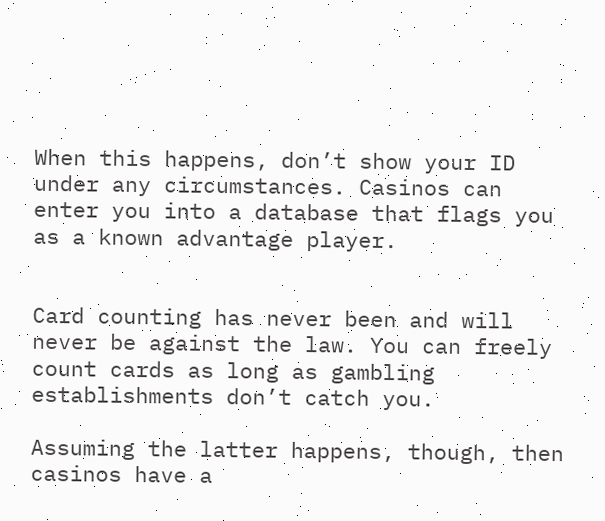When this happens, don’t show your ID under any circumstances. Casinos can enter you into a database that flags you as a known advantage player.


Card counting has never been and will never be against the law. You can freely count cards as long as gambling establishments don’t catch you.

Assuming the latter happens, though, then casinos have a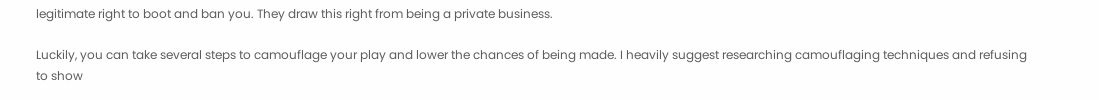legitimate right to boot and ban you. They draw this right from being a private business.

Luckily, you can take several steps to camouflage your play and lower the chances of being made. I heavily suggest researching camouflaging techniques and refusing to show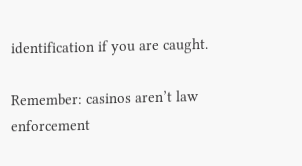identification if you are caught.

Remember: casinos aren’t law enforcement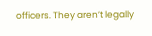officers. They aren’t legally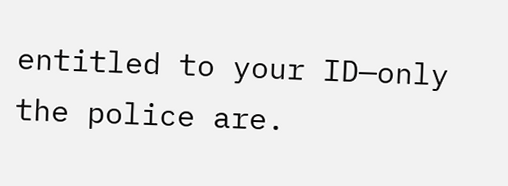entitled to your ID—only the police are.